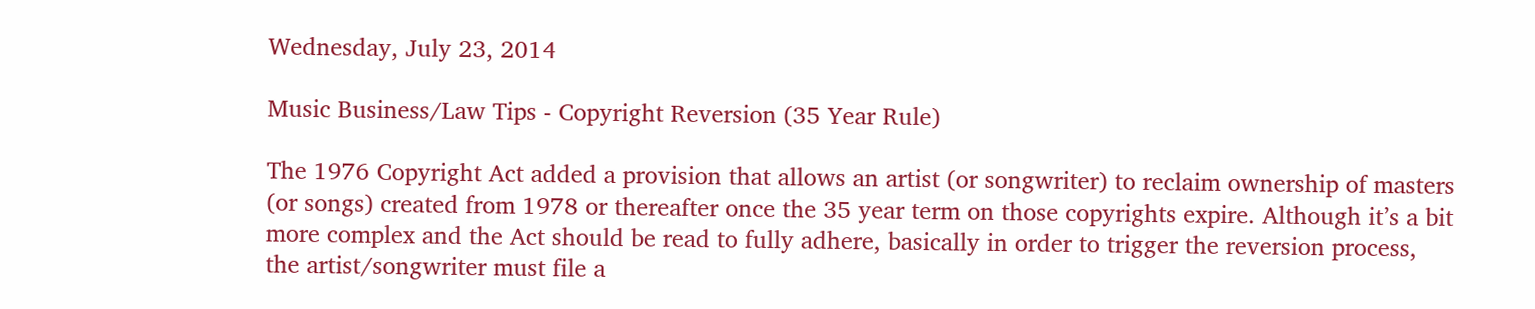Wednesday, July 23, 2014

Music Business/Law Tips - Copyright Reversion (35 Year Rule)

The 1976 Copyright Act added a provision that allows an artist (or songwriter) to reclaim ownership of masters (or songs) created from 1978 or thereafter once the 35 year term on those copyrights expire. Although it’s a bit more complex and the Act should be read to fully adhere, basically in order to trigger the reversion process, the artist/songwriter must file a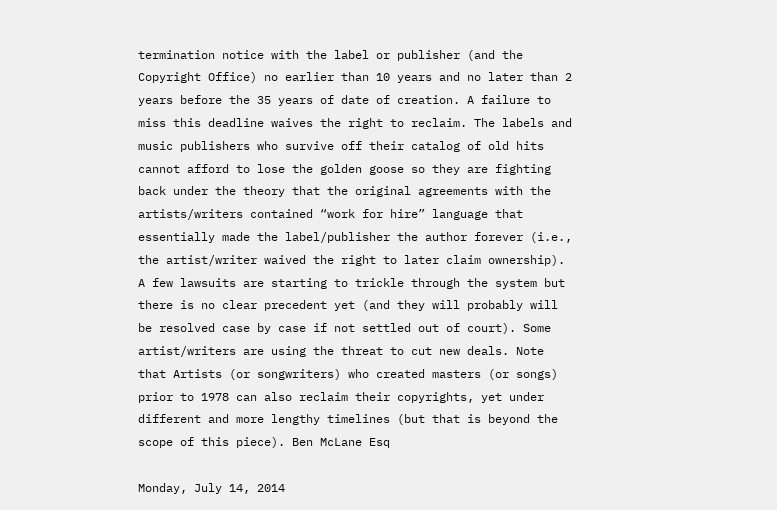termination notice with the label or publisher (and the Copyright Office) no earlier than 10 years and no later than 2 years before the 35 years of date of creation. A failure to miss this deadline waives the right to reclaim. The labels and music publishers who survive off their catalog of old hits cannot afford to lose the golden goose so they are fighting back under the theory that the original agreements with the artists/writers contained “work for hire” language that essentially made the label/publisher the author forever (i.e., the artist/writer waived the right to later claim ownership). A few lawsuits are starting to trickle through the system but there is no clear precedent yet (and they will probably will be resolved case by case if not settled out of court). Some artist/writers are using the threat to cut new deals. Note that Artists (or songwriters) who created masters (or songs) prior to 1978 can also reclaim their copyrights, yet under different and more lengthy timelines (but that is beyond the scope of this piece). Ben McLane Esq

Monday, July 14, 2014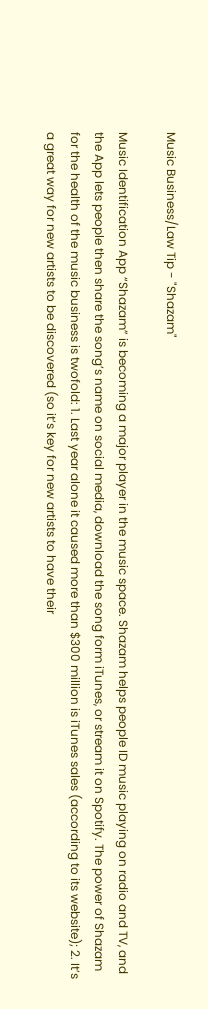Music Business/Law Tip - "Shazam"

Music Identification App “Shazam” is becoming a major player in the music space. Shazam helps people ID music playing on radio and TV, and the App lets people then share the song’s name on social media, download the song form iTunes, or stream it on Spotify. The power of Shazam for the health of the music business is twofold: 1. Last year alone it caused more than $300 million is iTunes sales (according to its website); 2. It’s a great way for new artists to be discovered (so it’s key for new artists to have their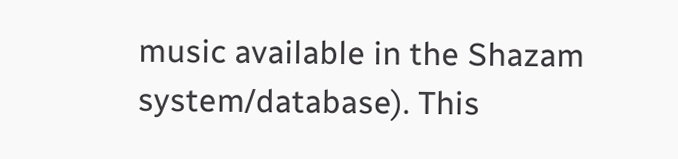music available in the Shazam system/database). This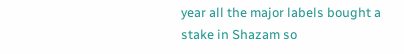year all the major labels bought a stake in Shazam so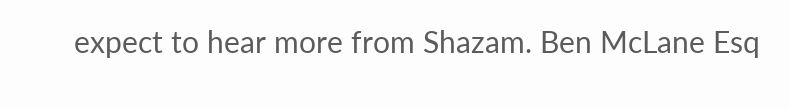expect to hear more from Shazam. Ben McLane Esq